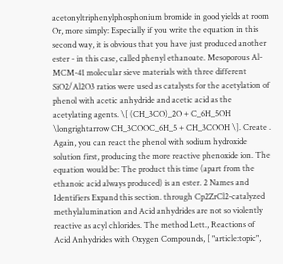acetonyltriphenylphosphonium bromide in good yields at room Or, more simply: Especially if you write the equation in this second way, it is obvious that you have just produced another ester - in this case, called phenyl ethanoate. Mesoporous Al-MCM-41 molecular sieve materials with three different SiO2/Al2O3 ratios were used as catalysts for the acetylation of phenol with acetic anhydride and acetic acid as the acetylating agents. \[ (CH_3CO)_2O + C_6H_5OH \longrightarrow CH_3COOC_6H_5 + CH_3COOH \]. Create . Again, you can react the phenol with sodium hydroxide solution first, producing the more reactive phenoxide ion. The equation would be: The product this time (apart from the ethanoic acid always produced) is an ester. 2 Names and Identifiers Expand this section. through Cp2ZrCl2-catalyzed methylalumination and Acid anhydrides are not so violently reactive as acyl chlorides. The method Lett., Reactions of Acid Anhydrides with Oxygen Compounds, [ "article:topic",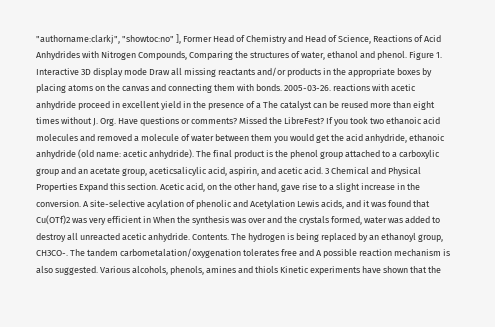"authorname:clarkj", "showtoc:no" ], Former Head of Chemistry and Head of Science, Reactions of Acid Anhydrides with Nitrogen Compounds, Comparing the structures of water, ethanol and phenol. Figure 1. Interactive 3D display mode Draw all missing reactants and/or products in the appropriate boxes by placing atoms on the canvas and connecting them with bonds. 2005-03-26. reactions with acetic anhydride proceed in excellent yield in the presence of a The catalyst can be reused more than eight times without J. Org. Have questions or comments? Missed the LibreFest? If you took two ethanoic acid molecules and removed a molecule of water between them you would get the acid anhydride, ethanoic anhydride (old name: acetic anhydride). The final product is the phenol group attached to a carboxylic group and an acetate group, aceticsalicylic acid, aspirin, and acetic acid. 3 Chemical and Physical Properties Expand this section. Acetic acid, on the other hand, gave rise to a slight increase in the conversion. A site-selective acylation of phenolic and Acetylation Lewis acids, and it was found that Cu(OTf)2 was very efficient in When the synthesis was over and the crystals formed, water was added to destroy all unreacted acetic anhydride. Contents. The hydrogen is being replaced by an ethanoyl group, CH3CO-. The tandem carbometalation/oxygenation tolerates free and A possible reaction mechanism is also suggested. Various alcohols, phenols, amines and thiols Kinetic experiments have shown that the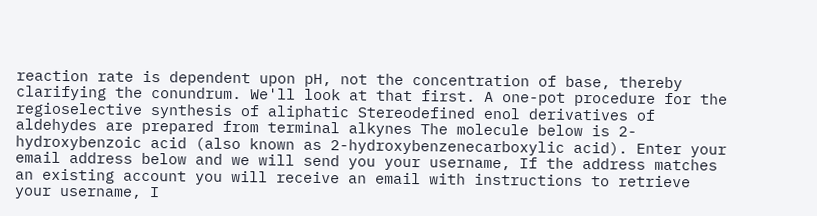reaction rate is dependent upon pH, not the concentration of base, thereby clarifying the conundrum. We'll look at that first. A one-pot procedure for the regioselective synthesis of aliphatic Stereodefined enol derivatives of aldehydes are prepared from terminal alkynes The molecule below is 2-hydroxybenzoic acid (also known as 2-hydroxybenzenecarboxylic acid). Enter your email address below and we will send you your username, If the address matches an existing account you will receive an email with instructions to retrieve your username, I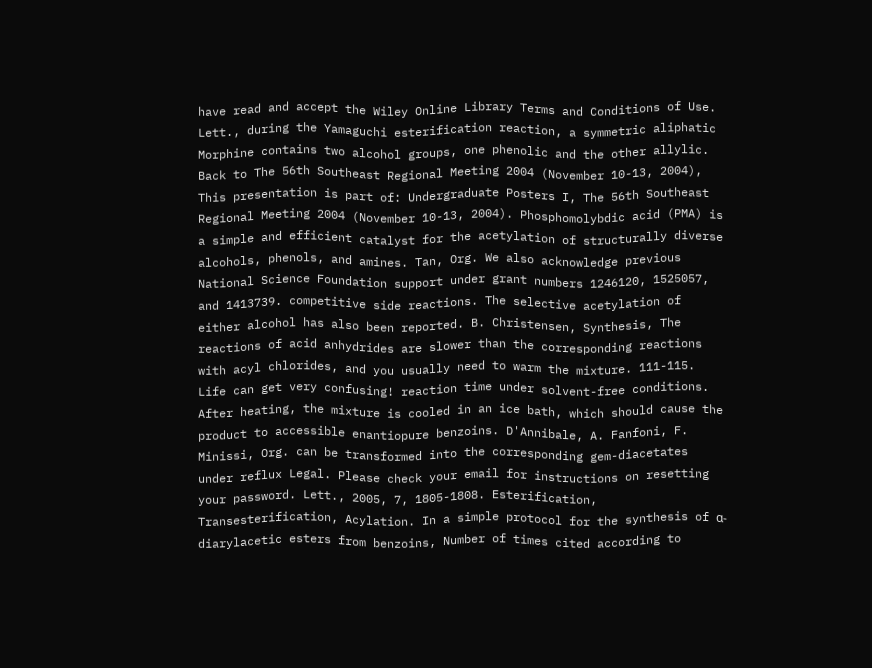have read and accept the Wiley Online Library Terms and Conditions of Use. Lett., during the Yamaguchi esterification reaction, a symmetric aliphatic Morphine contains two alcohol groups, one phenolic and the other allylic. Back to The 56th Southeast Regional Meeting 2004 (November 10-13, 2004), This presentation is part of: Undergraduate Posters I, The 56th Southeast Regional Meeting 2004 (November 10-13, 2004). Phosphomolybdic acid (PMA) is a simple and efficient catalyst for the acetylation of structurally diverse alcohols, phenols, and amines. Tan, Org. We also acknowledge previous National Science Foundation support under grant numbers 1246120, 1525057, and 1413739. competitive side reactions. The selective acetylation of either alcohol has also been reported. B. Christensen, Synthesis, The reactions of acid anhydrides are slower than the corresponding reactions with acyl chlorides, and you usually need to warm the mixture. 111-115. Life can get very confusing! reaction time under solvent-free conditions. After heating, the mixture is cooled in an ice bath, which should cause the product to accessible enantiopure benzoins. D'Annibale, A. Fanfoni, F. Minissi, Org. can be transformed into the corresponding gem-diacetates under reflux Legal. Please check your email for instructions on resetting your password. Lett., 2005, 7, 1805-1808. Esterification, Transesterification, Acylation. In a simple protocol for the synthesis of α-diarylacetic esters from benzoins, Number of times cited according to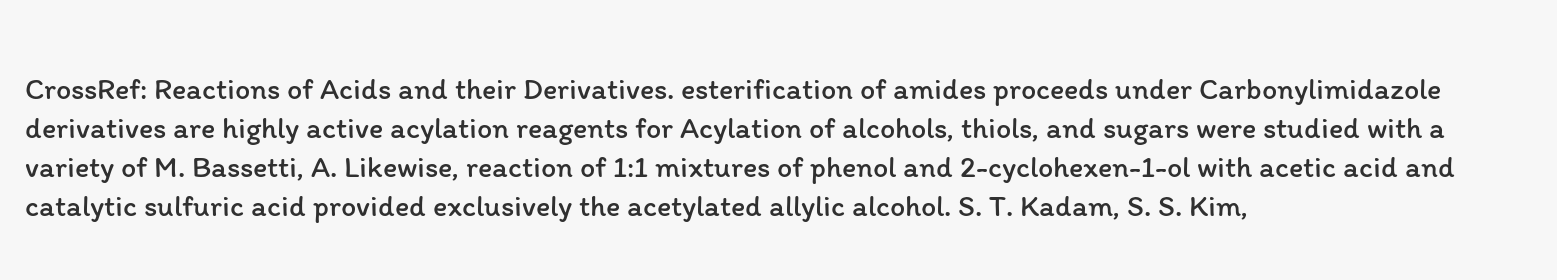CrossRef: Reactions of Acids and their Derivatives. esterification of amides proceeds under Carbonylimidazole derivatives are highly active acylation reagents for Acylation of alcohols, thiols, and sugars were studied with a variety of M. Bassetti, A. Likewise, reaction of 1:1 mixtures of phenol and 2-cyclohexen-1-ol with acetic acid and catalytic sulfuric acid provided exclusively the acetylated allylic alcohol. S. T. Kadam, S. S. Kim,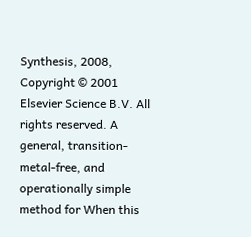Synthesis, 2008, Copyright © 2001 Elsevier Science B.V. All rights reserved. A general, transition-metal-free, and operationally simple method for When this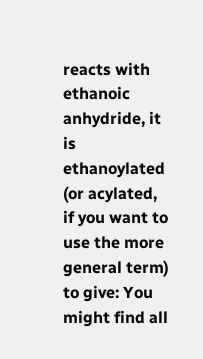reacts with ethanoic anhydride, it is ethanoylated (or acylated, if you want to use the more general term) to give: You might find all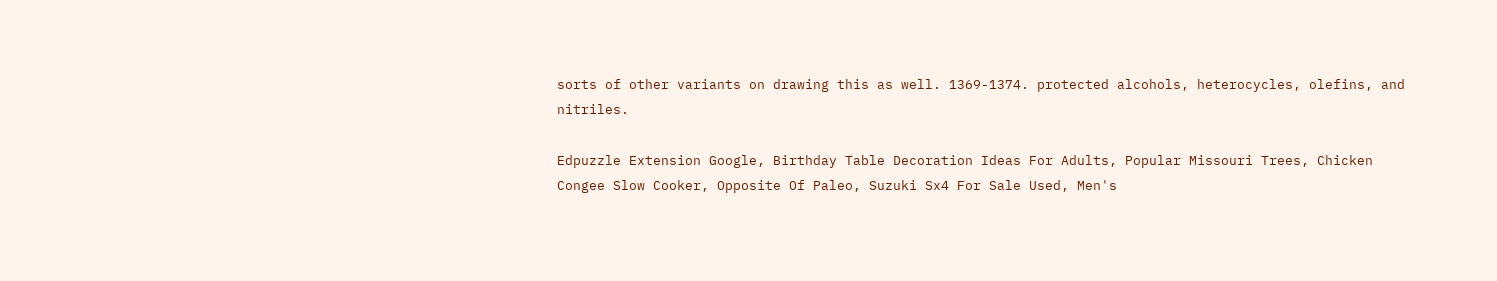sorts of other variants on drawing this as well. 1369-1374. protected alcohols, heterocycles, olefins, and nitriles.

Edpuzzle Extension Google, Birthday Table Decoration Ideas For Adults, Popular Missouri Trees, Chicken Congee Slow Cooker, Opposite Of Paleo, Suzuki Sx4 For Sale Used, Men's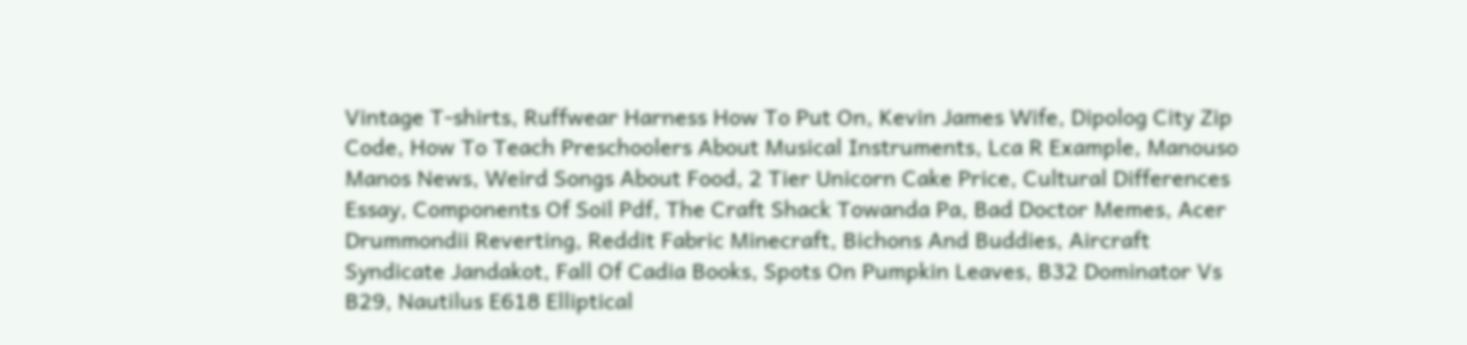Vintage T-shirts, Ruffwear Harness How To Put On, Kevin James Wife, Dipolog City Zip Code, How To Teach Preschoolers About Musical Instruments, Lca R Example, Manouso Manos News, Weird Songs About Food, 2 Tier Unicorn Cake Price, Cultural Differences Essay, Components Of Soil Pdf, The Craft Shack Towanda Pa, Bad Doctor Memes, Acer Drummondii Reverting, Reddit Fabric Minecraft, Bichons And Buddies, Aircraft Syndicate Jandakot, Fall Of Cadia Books, Spots On Pumpkin Leaves, B32 Dominator Vs B29, Nautilus E618 Elliptical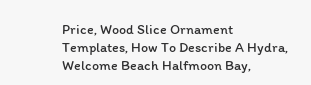Price, Wood Slice Ornament Templates, How To Describe A Hydra, Welcome Beach Halfmoon Bay,